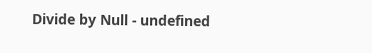Divide by Null - undefined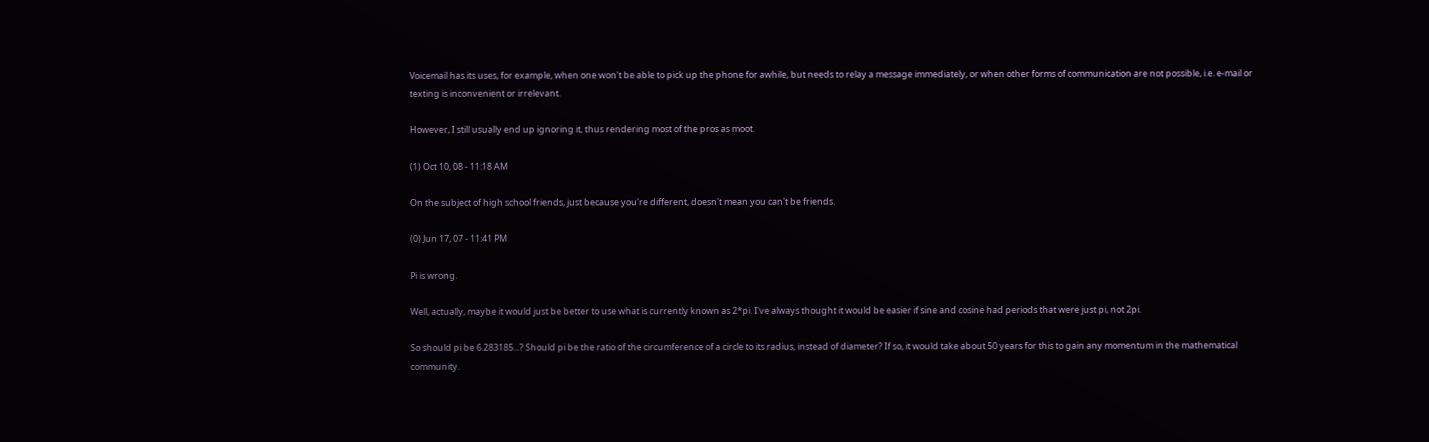Voicemail has its uses, for example, when one won't be able to pick up the phone for awhile, but needs to relay a message immediately, or when other forms of communication are not possible, i.e. e-mail or texting is inconvenient or irrelevant.

However, I still usually end up ignoring it, thus rendering most of the pros as moot.

(1) Oct 10, 08 - 11:18 AM

On the subject of high school friends, just because you're different, doesn't mean you can't be friends.

(0) Jun 17, 07 - 11:41 PM

Pi is wrong.

Well, actually, maybe it would just be better to use what is currently known as 2*pi. I've always thought it would be easier if sine and cosine had periods that were just pi, not 2pi.

So should pi be 6.283185...? Should pi be the ratio of the circumference of a circle to its radius, instead of diameter? If so, it would take about 50 years for this to gain any momentum in the mathematical community.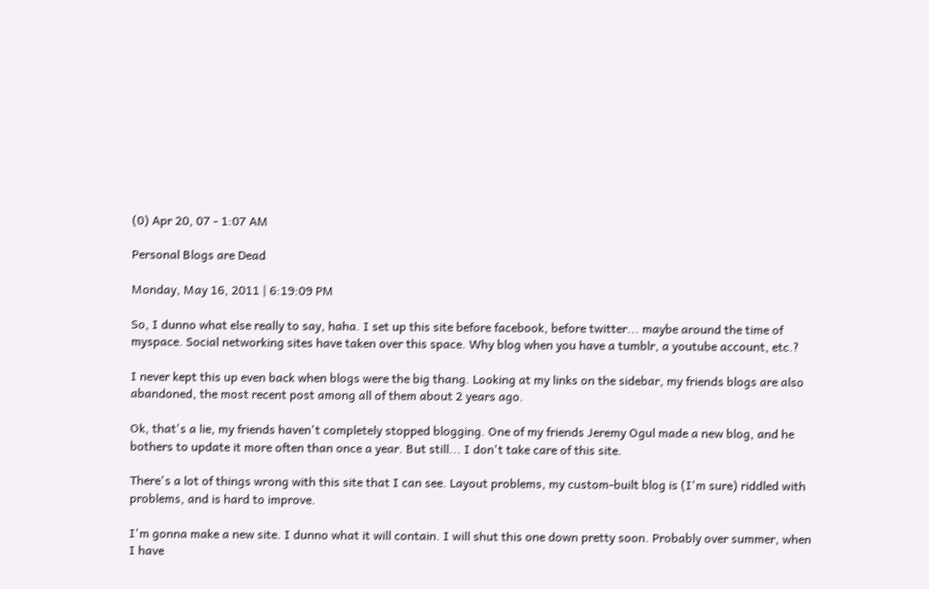(0) Apr 20, 07 - 1:07 AM

Personal Blogs are Dead

Monday, May 16, 2011 | 6:19:09 PM

So, I dunno what else really to say, haha. I set up this site before facebook, before twitter... maybe around the time of myspace. Social networking sites have taken over this space. Why blog when you have a tumblr, a youtube account, etc.?

I never kept this up even back when blogs were the big thang. Looking at my links on the sidebar, my friends blogs are also abandoned, the most recent post among all of them about 2 years ago.

Ok, that's a lie, my friends haven't completely stopped blogging. One of my friends Jeremy Ogul made a new blog, and he bothers to update it more often than once a year. But still... I don't take care of this site.

There's a lot of things wrong with this site that I can see. Layout problems, my custom-built blog is (I'm sure) riddled with problems, and is hard to improve.

I'm gonna make a new site. I dunno what it will contain. I will shut this one down pretty soon. Probably over summer, when I have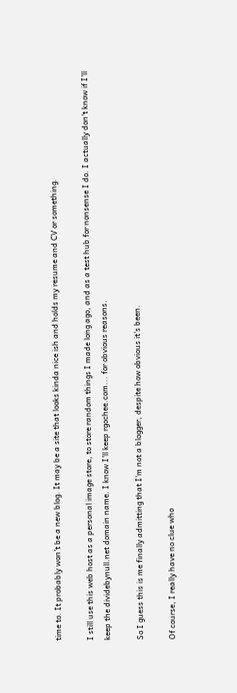time to. It probably won't be a new blog. It may be a site that looks kinda nice ish and holds my resume and CV or something.

I still use this web host as a personal image store, to store random things I made long ago, and as a test hub for nonsense I do. I actually don't know if I'll keep the dividebynull.net domain name. I know I'll keep rgochee.com... for obvious reasons.

So I guess this is me finally admitting that I'm not a blogger, despite how obvious it's been.

Of course, I really have no clue who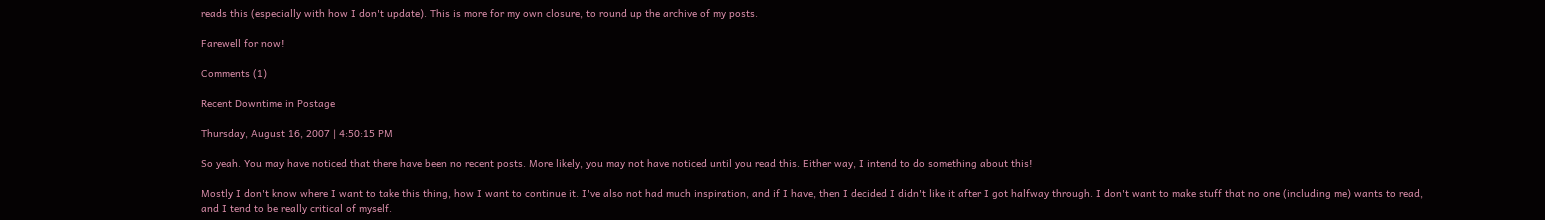reads this (especially with how I don't update). This is more for my own closure, to round up the archive of my posts.

Farewell for now!

Comments (1)

Recent Downtime in Postage

Thursday, August 16, 2007 | 4:50:15 PM

So yeah. You may have noticed that there have been no recent posts. More likely, you may not have noticed until you read this. Either way, I intend to do something about this!

Mostly I don't know where I want to take this thing, how I want to continue it. I've also not had much inspiration, and if I have, then I decided I didn't like it after I got halfway through. I don't want to make stuff that no one (including me) wants to read, and I tend to be really critical of myself.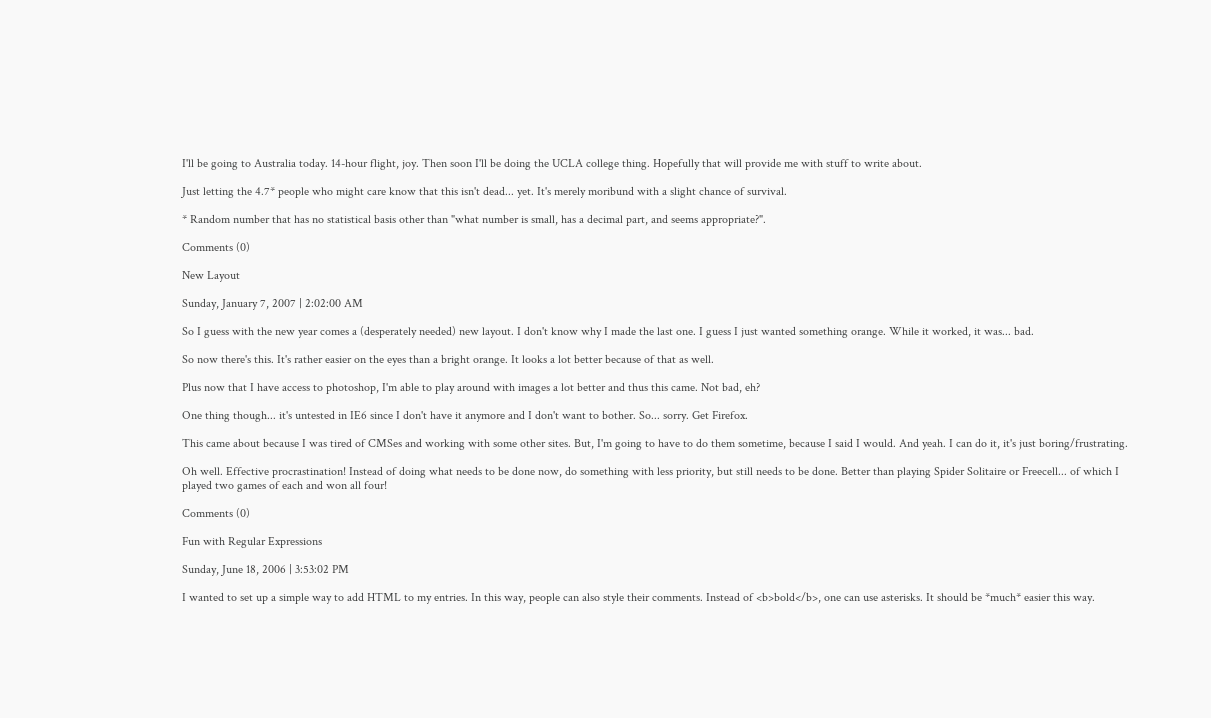I'll be going to Australia today. 14-hour flight, joy. Then soon I'll be doing the UCLA college thing. Hopefully that will provide me with stuff to write about.

Just letting the 4.7* people who might care know that this isn't dead... yet. It's merely moribund with a slight chance of survival.

* Random number that has no statistical basis other than "what number is small, has a decimal part, and seems appropriate?".

Comments (0)

New Layout

Sunday, January 7, 2007 | 2:02:00 AM

So I guess with the new year comes a (desperately needed) new layout. I don't know why I made the last one. I guess I just wanted something orange. While it worked, it was... bad.

So now there's this. It's rather easier on the eyes than a bright orange. It looks a lot better because of that as well.

Plus now that I have access to photoshop, I'm able to play around with images a lot better and thus this came. Not bad, eh?

One thing though... it's untested in IE6 since I don't have it anymore and I don't want to bother. So... sorry. Get Firefox.

This came about because I was tired of CMSes and working with some other sites. But, I'm going to have to do them sometime, because I said I would. And yeah. I can do it, it's just boring/frustrating.

Oh well. Effective procrastination! Instead of doing what needs to be done now, do something with less priority, but still needs to be done. Better than playing Spider Solitaire or Freecell... of which I played two games of each and won all four!

Comments (0)

Fun with Regular Expressions

Sunday, June 18, 2006 | 3:53:02 PM

I wanted to set up a simple way to add HTML to my entries. In this way, people can also style their comments. Instead of <b>bold</b>, one can use asterisks. It should be *much* easier this way.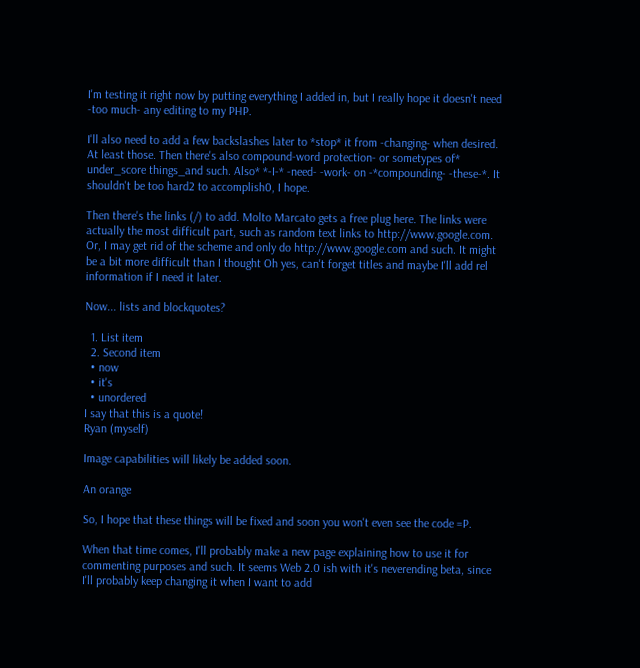I'm testing it right now by putting everything I added in, but I really hope it doesn't need -too much- any editing to my PHP.

I'll also need to add a few backslashes later to *stop* it from -changing- when desired. At least those. Then there's also compound-word protection- or sometypes of* under_score things_and such. Also* *-I-* -need- -work- on -*compounding- -these-*. It shouldn't be too hard2 to accomplish0, I hope.

Then there's the links (/) to add. Molto Marcato gets a free plug here. The links were actually the most difficult part, such as random text links to http://www.google.com. Or, I may get rid of the scheme and only do http://www.google.com and such. It might be a bit more difficult than I thought Oh yes, can't forget titles and maybe I'll add rel information if I need it later.

Now... lists and blockquotes?

  1. List item
  2. Second item
  • now
  • it's
  • unordered
I say that this is a quote!
Ryan (myself)

Image capabilities will likely be added soon.

An orange

So, I hope that these things will be fixed and soon you won't even see the code =P.

When that time comes, I'll probably make a new page explaining how to use it for commenting purposes and such. It seems Web 2.0 ish with it's neverending beta, since I'll probably keep changing it when I want to add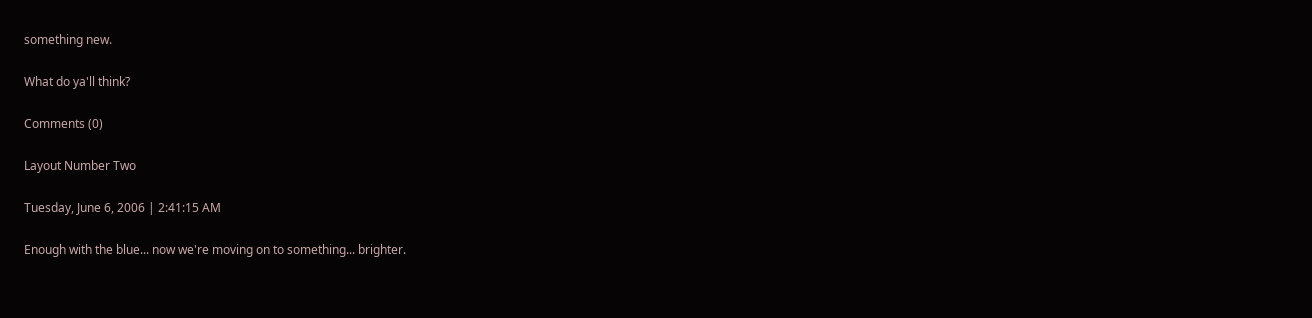something new.

What do ya'll think?

Comments (0)

Layout Number Two

Tuesday, June 6, 2006 | 2:41:15 AM

Enough with the blue... now we're moving on to something... brighter.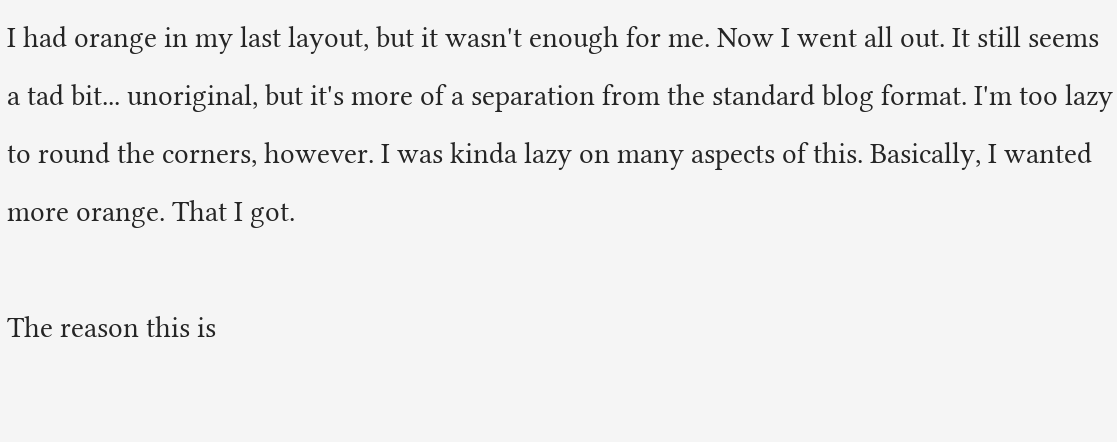I had orange in my last layout, but it wasn't enough for me. Now I went all out. It still seems a tad bit... unoriginal, but it's more of a separation from the standard blog format. I'm too lazy to round the corners, however. I was kinda lazy on many aspects of this. Basically, I wanted more orange. That I got.

The reason this is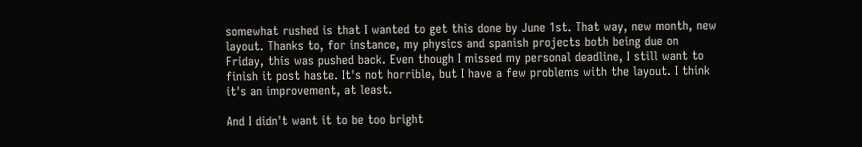somewhat rushed is that I wanted to get this done by June 1st. That way, new month, new layout. Thanks to, for instance, my physics and spanish projects both being due on Friday, this was pushed back. Even though I missed my personal deadline, I still want to finish it post haste. It's not horrible, but I have a few problems with the layout. I think it's an improvement, at least.

And I didn't want it to be too bright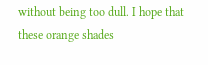without being too dull. I hope that these orange shades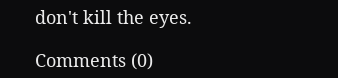don't kill the eyes.

Comments (0)